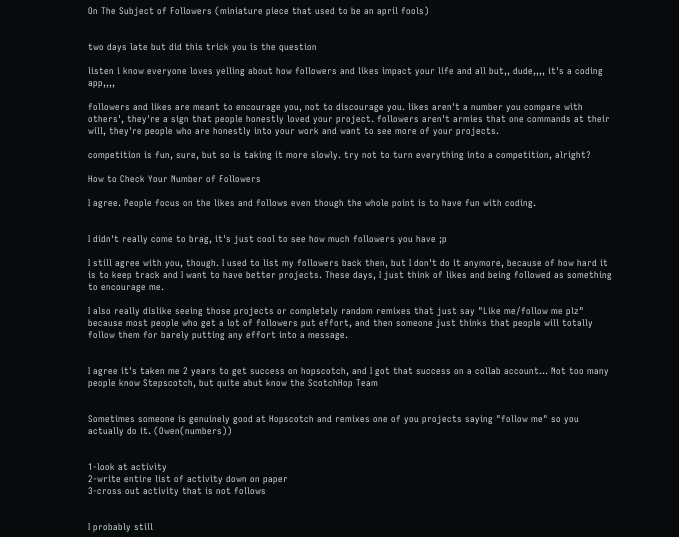On The Subject of Followers (miniature piece that used to be an april fools)


two days late but did this trick you is the question

listen i know everyone loves yelling about how followers and likes impact your life and all but,, dude,,,, it's a coding app,,,,

followers and likes are meant to encourage you, not to discourage you. likes aren't a number you compare with others', they're a sign that people honestly loved your project. followers aren't armies that one commands at their will, they're people who are honestly into your work and want to see more of your projects.

competition is fun, sure, but so is taking it more slowly. try not to turn everything into a competition, alright?

How to Check Your Number of Followers

I agree. People focus on the likes and follows even though the whole point is to have fun with coding.


I didn't really come to brag, it's just cool to see how much followers you have ;p

I still agree with you, though. I used to list my followers back then, but I don't do it anymore, because of how hard it is to keep track and I want to have better projects. These days, I just think of likes and being followed as something to encourage me.

I also really dislike seeing those projects or completely random remixes that just say "Like me/follow me plz" because most people who get a lot of followers put effort, and then someone just thinks that people will totally follow them for barely putting any effort into a message.


I agree it's taken me 2 years to get success on hopscotch, and I got that success on a collab account... Not too many people know Stepscotch, but quite abut know the ScotchHop Team


Sometimes someone is genuinely good at Hopscotch and remixes one of you projects saying "follow me" so you actually do it. (Owen(numbers))


1-look at activity
2-write entire list of activity down on paper
3-cross out activity that is not follows


I probably still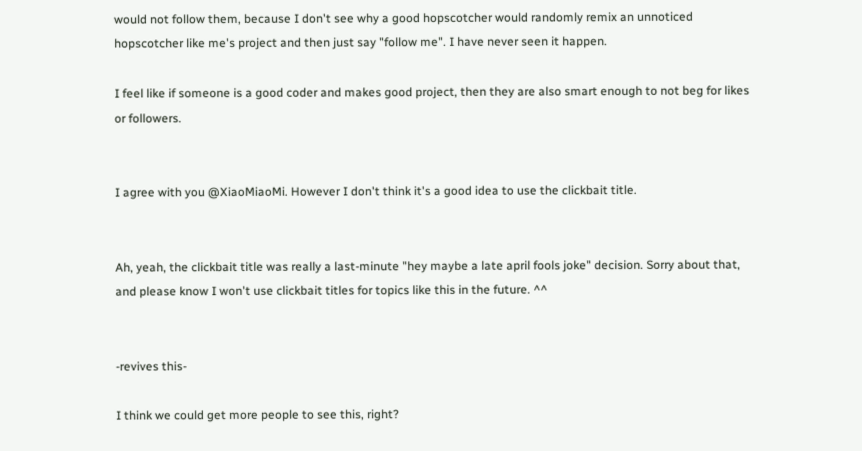would not follow them, because I don't see why a good hopscotcher would randomly remix an unnoticed hopscotcher like me's project and then just say "follow me". I have never seen it happen.

I feel like if someone is a good coder and makes good project, then they are also smart enough to not beg for likes or followers.


I agree with you @XiaoMiaoMi. However I don't think it's a good idea to use the clickbait title.


Ah, yeah, the clickbait title was really a last-minute "hey maybe a late april fools joke" decision. Sorry about that, and please know I won't use clickbait titles for topics like this in the future. ^^


-revives this-

I think we could get more people to see this, right?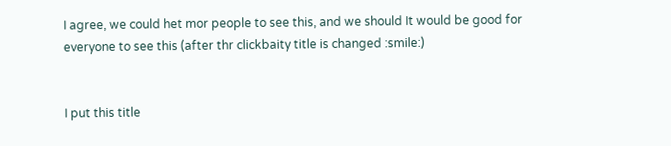I agree, we could het mor people to see this, and we should It would be good for everyone to see this (after thr clickbaity title is changed :smile:)


I put this title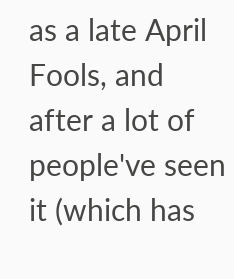as a late April Fools, and after a lot of people've seen it (which has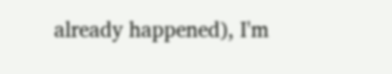already happened), I'm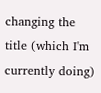changing the title (which I'm currently doing)